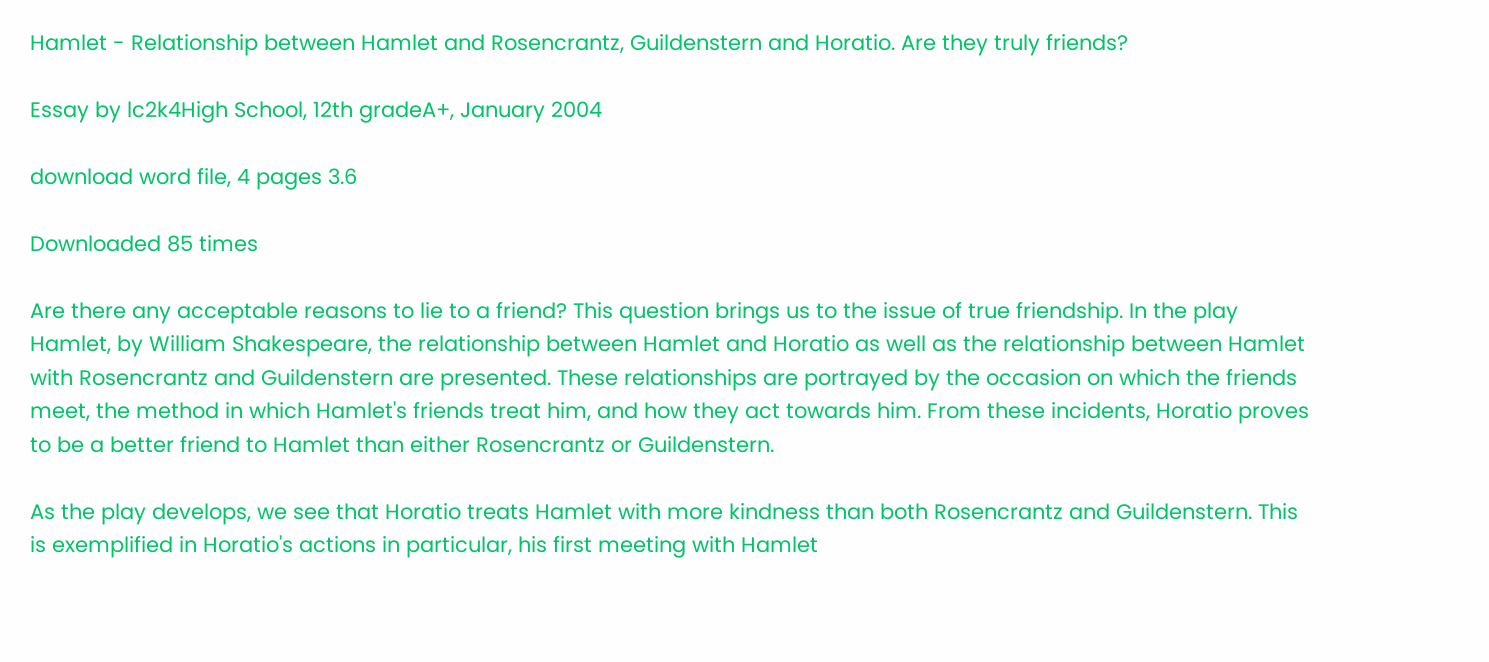Hamlet - Relationship between Hamlet and Rosencrantz, Guildenstern and Horatio. Are they truly friends?

Essay by lc2k4High School, 12th gradeA+, January 2004

download word file, 4 pages 3.6

Downloaded 85 times

Are there any acceptable reasons to lie to a friend? This question brings us to the issue of true friendship. In the play Hamlet, by William Shakespeare, the relationship between Hamlet and Horatio as well as the relationship between Hamlet with Rosencrantz and Guildenstern are presented. These relationships are portrayed by the occasion on which the friends meet, the method in which Hamlet's friends treat him, and how they act towards him. From these incidents, Horatio proves to be a better friend to Hamlet than either Rosencrantz or Guildenstern.

As the play develops, we see that Horatio treats Hamlet with more kindness than both Rosencrantz and Guildenstern. This is exemplified in Horatio's actions in particular, his first meeting with Hamlet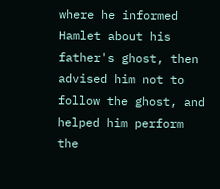where he informed Hamlet about his father's ghost, then advised him not to follow the ghost, and helped him perform the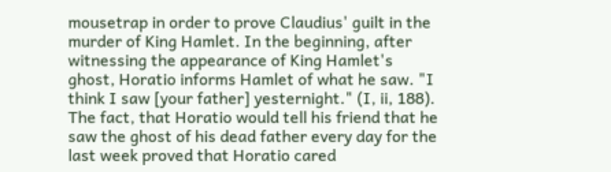mousetrap in order to prove Claudius' guilt in the murder of King Hamlet. In the beginning, after witnessing the appearance of King Hamlet's ghost, Horatio informs Hamlet of what he saw. "I think I saw [your father] yesternight." (I, ii, 188). The fact, that Horatio would tell his friend that he saw the ghost of his dead father every day for the last week proved that Horatio cared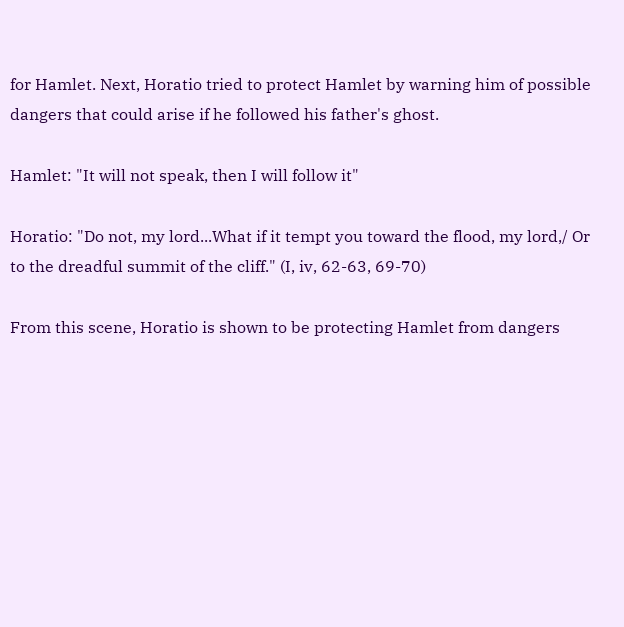for Hamlet. Next, Horatio tried to protect Hamlet by warning him of possible dangers that could arise if he followed his father's ghost.

Hamlet: "It will not speak, then I will follow it"

Horatio: "Do not, my lord...What if it tempt you toward the flood, my lord,/ Or to the dreadful summit of the cliff." (I, iv, 62-63, 69-70)

From this scene, Horatio is shown to be protecting Hamlet from dangers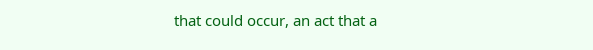that could occur, an act that a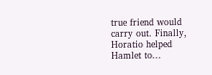true friend would carry out. Finally, Horatio helped Hamlet to...